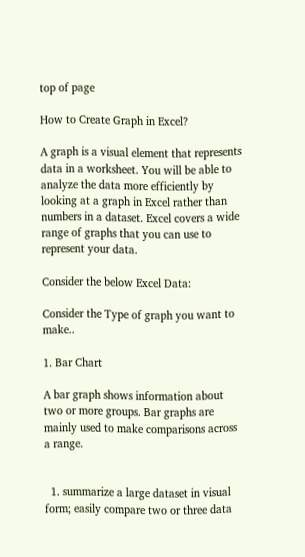top of page

How to Create Graph in Excel?

A graph is a visual element that represents data in a worksheet. You will be able to analyze the data more efficiently by looking at a graph in Excel rather than numbers in a dataset. Excel covers a wide range of graphs that you can use to represent your data.

Consider the below Excel Data:

Consider the Type of graph you want to make..

1. Bar Chart

A bar graph shows information about two or more groups. Bar graphs are mainly used to make comparisons across a range.


  1. summarize a large dataset in visual form; easily compare two or three data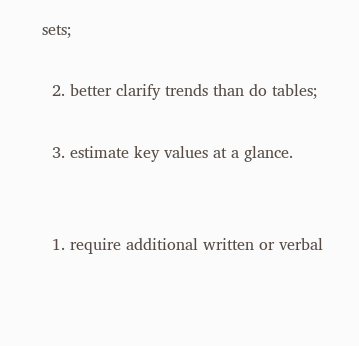sets;

  2. better clarify trends than do tables;

  3. estimate key values at a glance.


  1. require additional written or verbal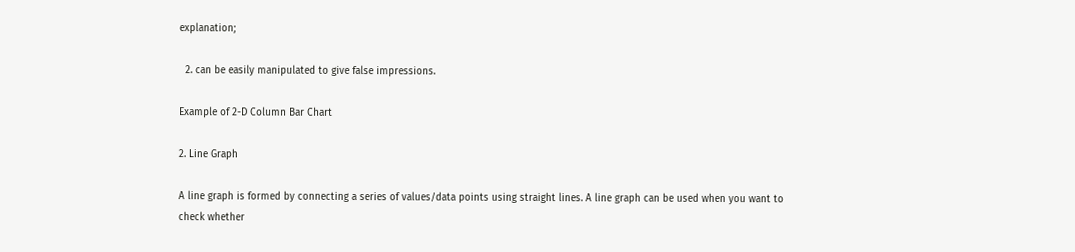explanation;

  2. can be easily manipulated to give false impressions.

Example of 2-D Column Bar Chart

2. Line Graph

A line graph is formed by connecting a series of values/data points using straight lines. A line graph can be used when you want to check whether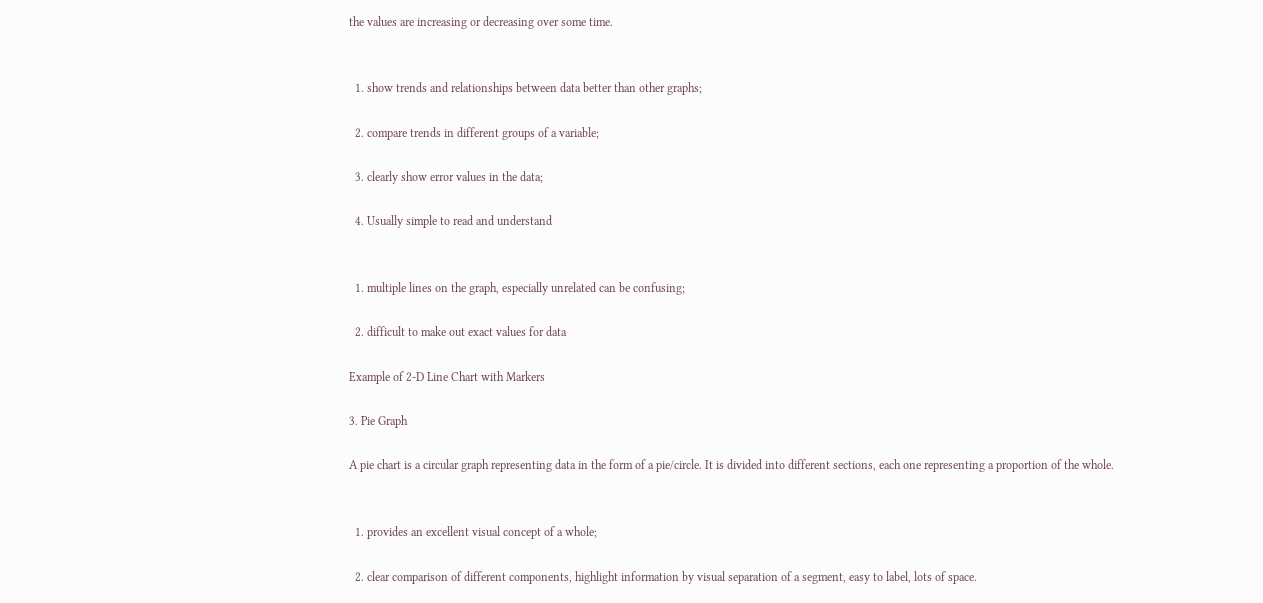the values are increasing or decreasing over some time.


  1. show trends and relationships between data better than other graphs;

  2. compare trends in different groups of a variable;

  3. clearly show error values in the data;

  4. Usually simple to read and understand


  1. multiple lines on the graph, especially unrelated can be confusing;

  2. difficult to make out exact values for data

Example of 2-D Line Chart with Markers

3. Pie Graph

A pie chart is a circular graph representing data in the form of a pie/circle. It is divided into different sections, each one representing a proportion of the whole.


  1. provides an excellent visual concept of a whole;

  2. clear comparison of different components, highlight information by visual separation of a segment, easy to label, lots of space.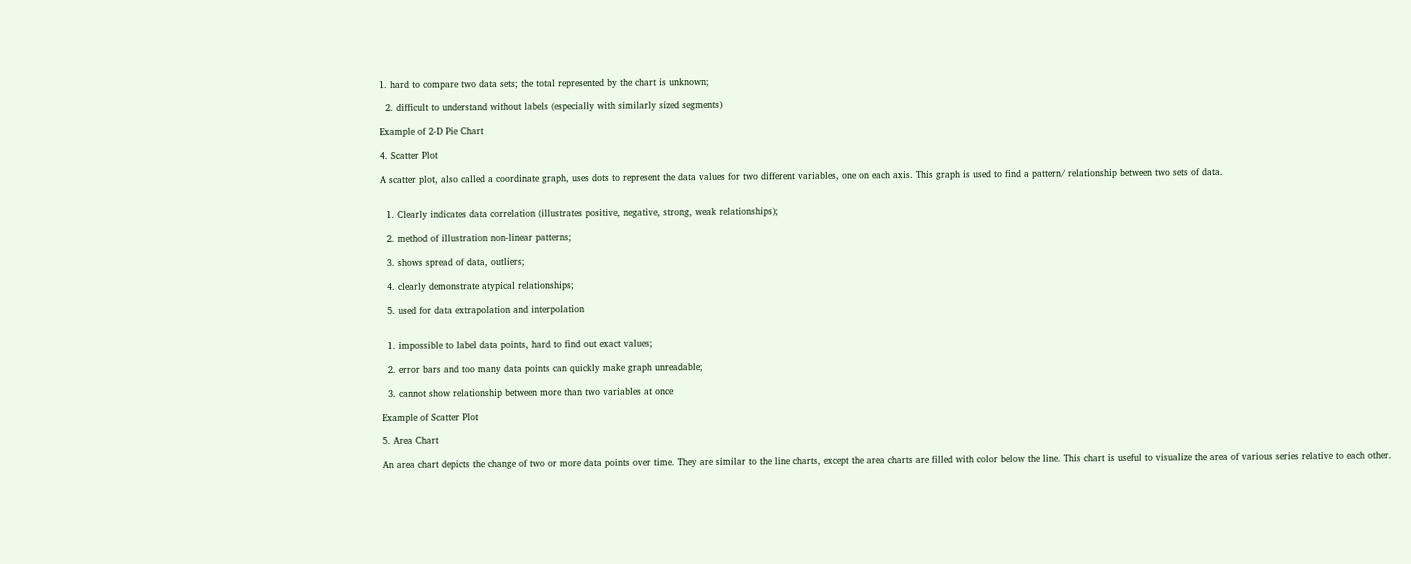1. hard to compare two data sets; the total represented by the chart is unknown;

  2. difficult to understand without labels (especially with similarly sized segments)

Example of 2-D Pie Chart

4. Scatter Plot

A scatter plot, also called a coordinate graph, uses dots to represent the data values for two different variables, one on each axis. This graph is used to find a pattern/ relationship between two sets of data.


  1. Clearly indicates data correlation (illustrates positive, negative, strong, weak relationships);

  2. method of illustration non-linear patterns;

  3. shows spread of data, outliers;

  4. clearly demonstrate atypical relationships;

  5. used for data extrapolation and interpolation


  1. impossible to label data points, hard to find out exact values;

  2. error bars and too many data points can quickly make graph unreadable;

  3. cannot show relationship between more than two variables at once

Example of Scatter Plot

5. Area Chart

An area chart depicts the change of two or more data points over time. They are similar to the line charts, except the area charts are filled with color below the line. This chart is useful to visualize the area of various series relative to each other.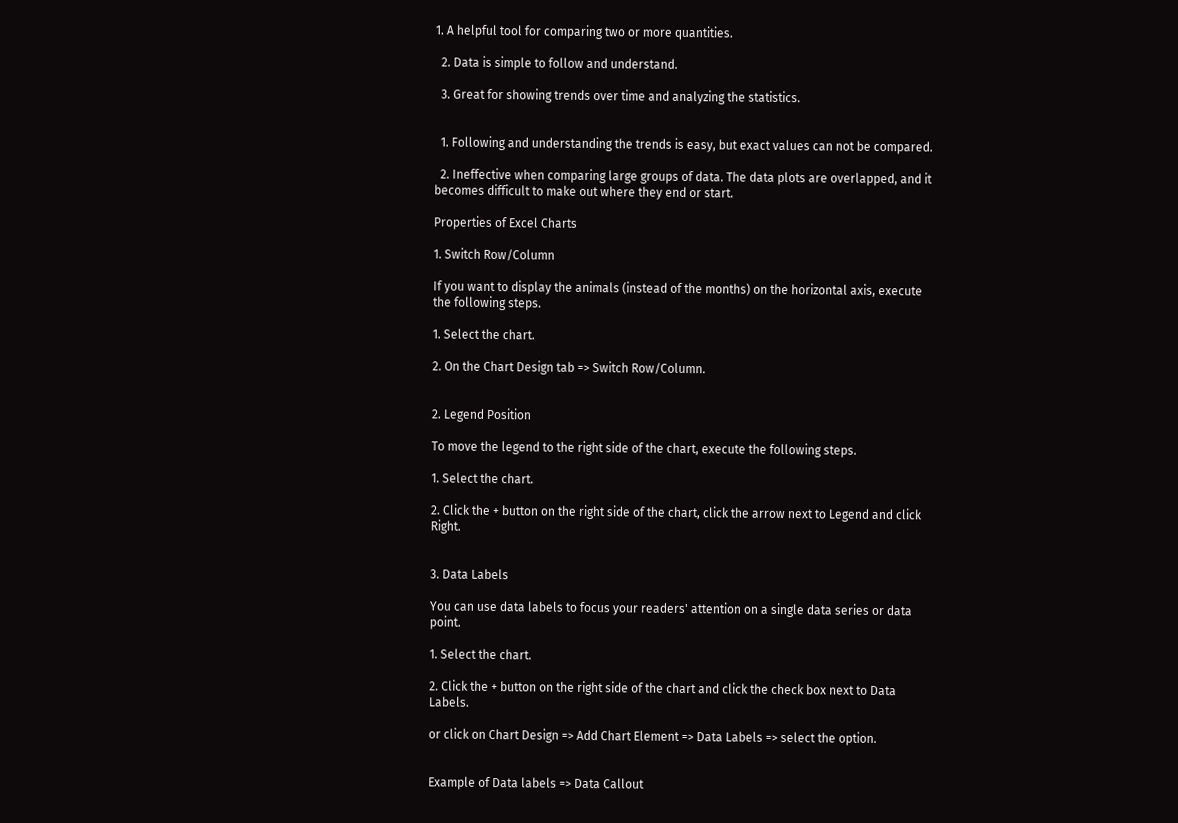1. A helpful tool for comparing two or more quantities.

  2. Data is simple to follow and understand.

  3. Great for showing trends over time and analyzing the statistics.


  1. Following and understanding the trends is easy, but exact values can not be compared.

  2. Ineffective when comparing large groups of data. The data plots are overlapped, and it becomes difficult to make out where they end or start.

Properties of Excel Charts

1. Switch Row/Column

If you want to display the animals (instead of the months) on the horizontal axis, execute the following steps.

1. Select the chart.

2. On the Chart Design tab => Switch Row/Column.


2. Legend Position

To move the legend to the right side of the chart, execute the following steps.

1. Select the chart.

2. Click the + button on the right side of the chart, click the arrow next to Legend and click Right.


3. Data Labels

You can use data labels to focus your readers' attention on a single data series or data point.

1. Select the chart.

2. Click the + button on the right side of the chart and click the check box next to Data Labels.

or click on Chart Design => Add Chart Element => Data Labels => select the option.


Example of Data labels => Data Callout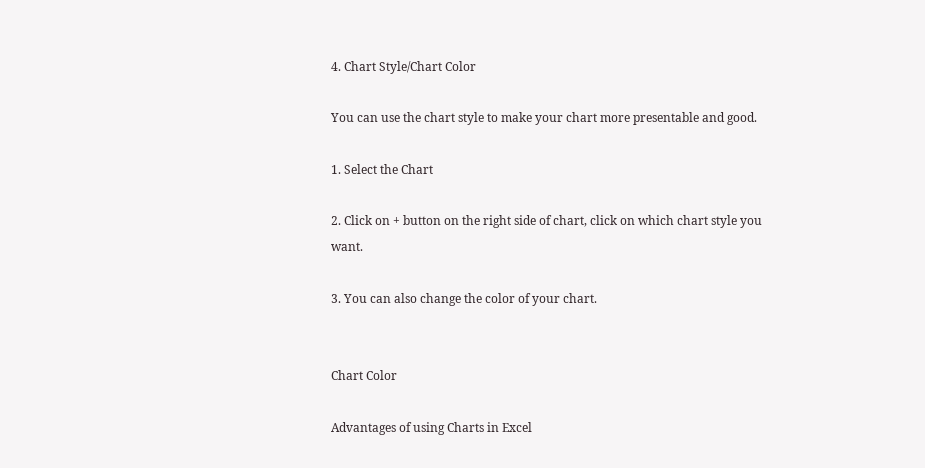4. Chart Style/Chart Color

You can use the chart style to make your chart more presentable and good.

1. Select the Chart

2. Click on + button on the right side of chart, click on which chart style you want.

3. You can also change the color of your chart.


Chart Color

Advantages of using Charts in Excel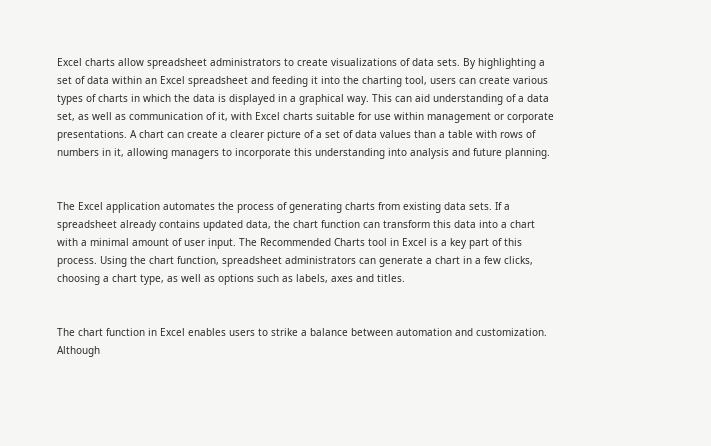Excel charts allow spreadsheet administrators to create visualizations of data sets. By highlighting a set of data within an Excel spreadsheet and feeding it into the charting tool, users can create various types of charts in which the data is displayed in a graphical way. This can aid understanding of a data set, as well as communication of it, with Excel charts suitable for use within management or corporate presentations. A chart can create a clearer picture of a set of data values than a table with rows of numbers in it, allowing managers to incorporate this understanding into analysis and future planning.


The Excel application automates the process of generating charts from existing data sets. If a spreadsheet already contains updated data, the chart function can transform this data into a chart with a minimal amount of user input. The Recommended Charts tool in Excel is a key part of this process. Using the chart function, spreadsheet administrators can generate a chart in a few clicks, choosing a chart type, as well as options such as labels, axes and titles.


The chart function in Excel enables users to strike a balance between automation and customization. Although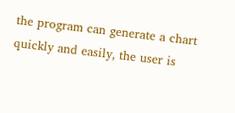the program can generate a chart quickly and easily, the user is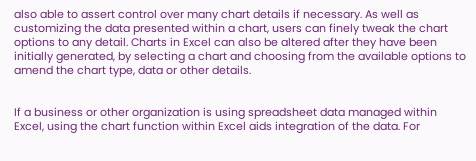also able to assert control over many chart details if necessary. As well as customizing the data presented within a chart, users can finely tweak the chart options to any detail. Charts in Excel can also be altered after they have been initially generated, by selecting a chart and choosing from the available options to amend the chart type, data or other details.


If a business or other organization is using spreadsheet data managed within Excel, using the chart function within Excel aids integration of the data. For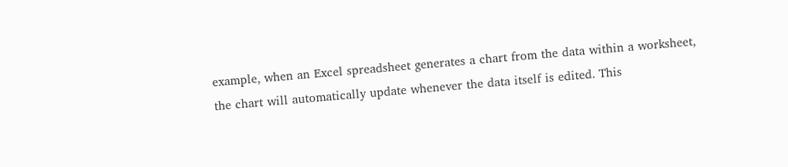example, when an Excel spreadsheet generates a chart from the data within a worksheet, the chart will automatically update whenever the data itself is edited. This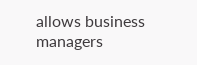allows business managers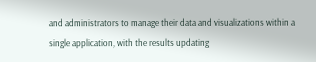and administrators to manage their data and visualizations within a single application, with the results updating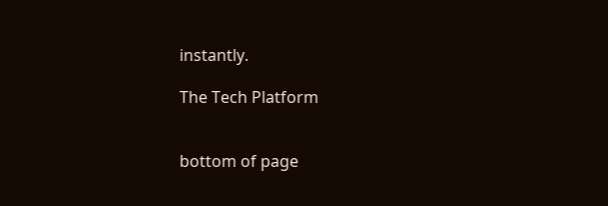instantly.

The Tech Platform


bottom of page